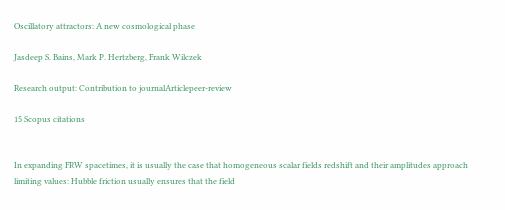Oscillatory attractors: A new cosmological phase

Jasdeep S. Bains, Mark P. Hertzberg, Frank Wilczek

Research output: Contribution to journalArticlepeer-review

15 Scopus citations


In expanding FRW spacetimes, it is usually the case that homogeneous scalar fields redshift and their amplitudes approach limiting values: Hubble friction usually ensures that the field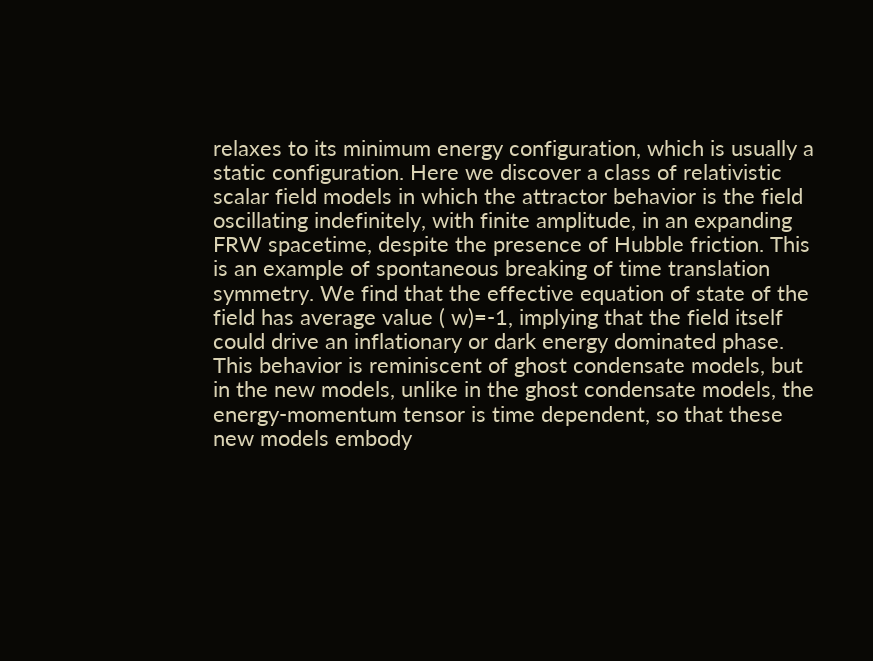relaxes to its minimum energy configuration, which is usually a static configuration. Here we discover a class of relativistic scalar field models in which the attractor behavior is the field oscillating indefinitely, with finite amplitude, in an expanding FRW spacetime, despite the presence of Hubble friction. This is an example of spontaneous breaking of time translation symmetry. We find that the effective equation of state of the field has average value ( w)=-1, implying that the field itself could drive an inflationary or dark energy dominated phase. This behavior is reminiscent of ghost condensate models, but in the new models, unlike in the ghost condensate models, the energy-momentum tensor is time dependent, so that these new models embody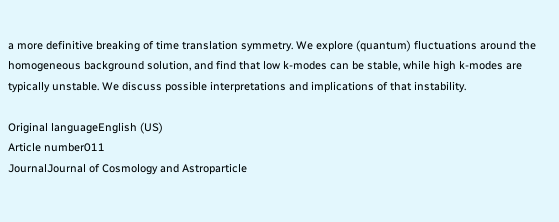a more definitive breaking of time translation symmetry. We explore (quantum) fluctuations around the homogeneous background solution, and find that low k-modes can be stable, while high k-modes are typically unstable. We discuss possible interpretations and implications of that instability.

Original languageEnglish (US)
Article number011
JournalJournal of Cosmology and Astroparticle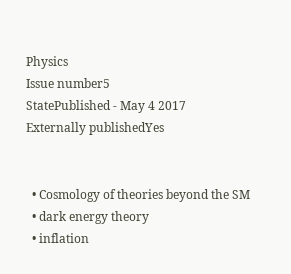Physics
Issue number5
StatePublished - May 4 2017
Externally publishedYes


  • Cosmology of theories beyond the SM
  • dark energy theory
  • inflation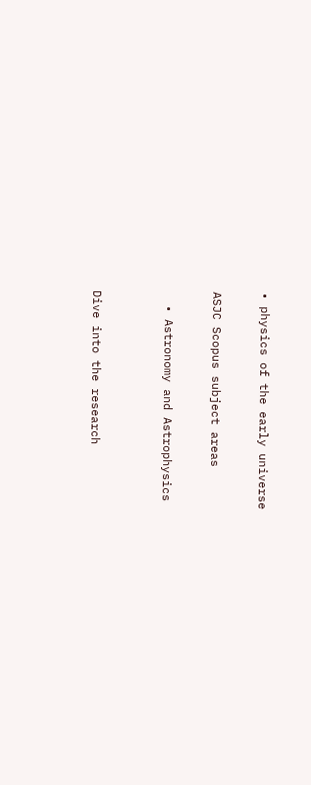• physics of the early universe

ASJC Scopus subject areas

  • Astronomy and Astrophysics


Dive into the research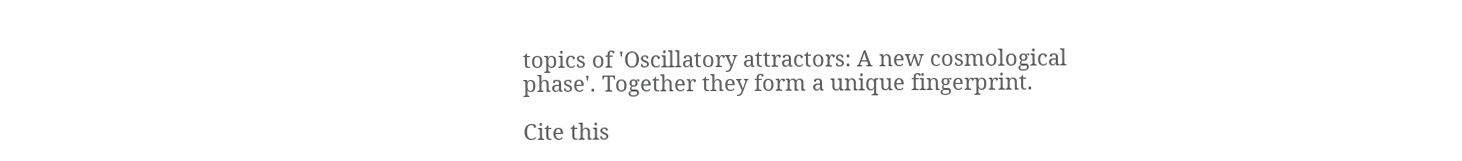topics of 'Oscillatory attractors: A new cosmological phase'. Together they form a unique fingerprint.

Cite this